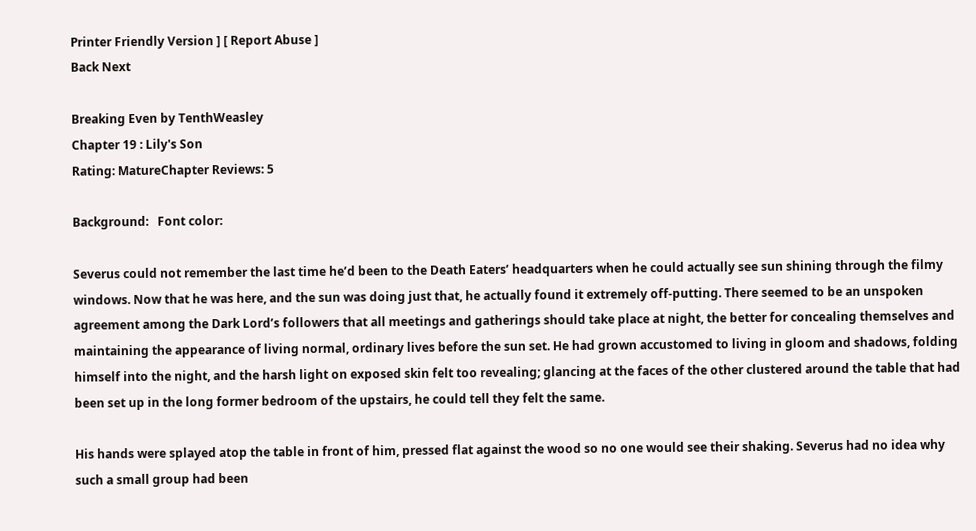Printer Friendly Version ] [ Report Abuse ]
Back Next

Breaking Even by TenthWeasley
Chapter 19 : Lily's Son
Rating: MatureChapter Reviews: 5

Background:   Font color:

Severus could not remember the last time he’d been to the Death Eaters’ headquarters when he could actually see sun shining through the filmy windows. Now that he was here, and the sun was doing just that, he actually found it extremely off-putting. There seemed to be an unspoken agreement among the Dark Lord’s followers that all meetings and gatherings should take place at night, the better for concealing themselves and maintaining the appearance of living normal, ordinary lives before the sun set. He had grown accustomed to living in gloom and shadows, folding himself into the night, and the harsh light on exposed skin felt too revealing; glancing at the faces of the other clustered around the table that had been set up in the long former bedroom of the upstairs, he could tell they felt the same.

His hands were splayed atop the table in front of him, pressed flat against the wood so no one would see their shaking. Severus had no idea why such a small group had been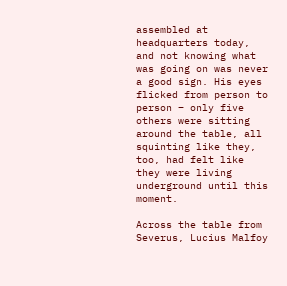assembled at headquarters today, and not knowing what was going on was never a good sign. His eyes flicked from person to person – only five others were sitting around the table, all squinting like they, too, had felt like they were living underground until this moment.

Across the table from Severus, Lucius Malfoy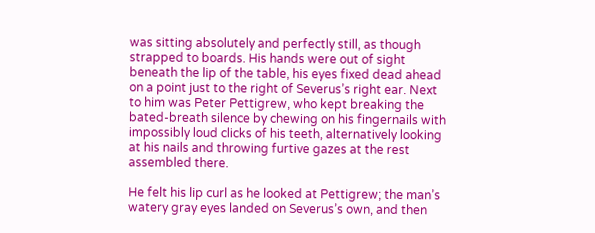was sitting absolutely and perfectly still, as though strapped to boards. His hands were out of sight beneath the lip of the table, his eyes fixed dead ahead on a point just to the right of Severus’s right ear. Next to him was Peter Pettigrew, who kept breaking the bated-breath silence by chewing on his fingernails with impossibly loud clicks of his teeth, alternatively looking at his nails and throwing furtive gazes at the rest assembled there.

He felt his lip curl as he looked at Pettigrew; the man’s watery gray eyes landed on Severus’s own, and then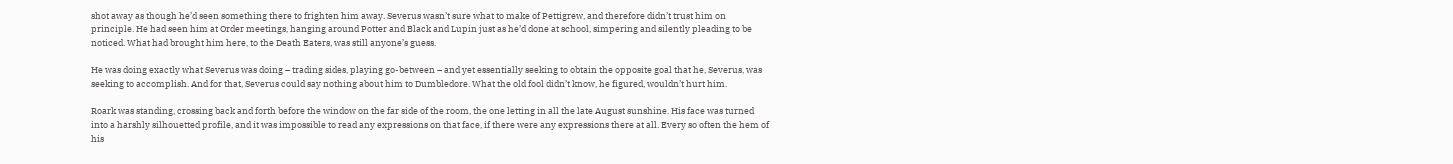shot away as though he’d seen something there to frighten him away. Severus wasn’t sure what to make of Pettigrew, and therefore didn’t trust him on principle. He had seen him at Order meetings, hanging around Potter and Black and Lupin just as he’d done at school, simpering and silently pleading to be noticed. What had brought him here, to the Death Eaters, was still anyone’s guess.

He was doing exactly what Severus was doing – trading sides, playing go-between – and yet essentially seeking to obtain the opposite goal that he, Severus, was seeking to accomplish. And for that, Severus could say nothing about him to Dumbledore. What the old fool didn’t know, he figured, wouldn’t hurt him.

Roark was standing, crossing back and forth before the window on the far side of the room, the one letting in all the late August sunshine. His face was turned into a harshly silhouetted profile, and it was impossible to read any expressions on that face, if there were any expressions there at all. Every so often the hem of his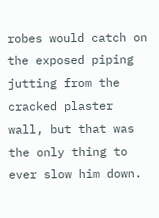robes would catch on the exposed piping jutting from the cracked plaster wall, but that was the only thing to ever slow him down.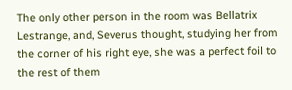The only other person in the room was Bellatrix Lestrange, and, Severus thought, studying her from the corner of his right eye, she was a perfect foil to the rest of them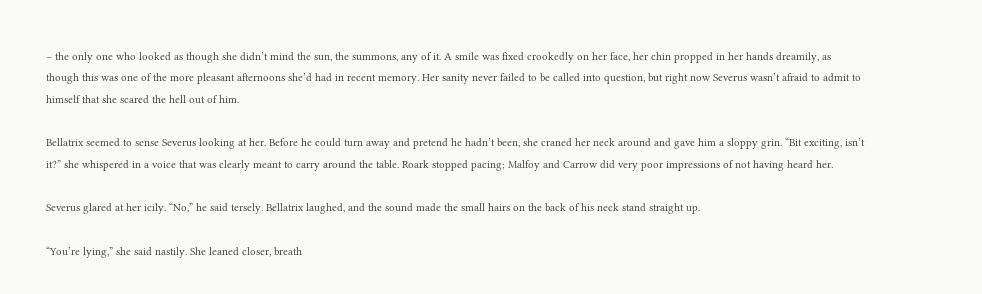– the only one who looked as though she didn’t mind the sun, the summons, any of it. A smile was fixed crookedly on her face, her chin propped in her hands dreamily, as though this was one of the more pleasant afternoons she’d had in recent memory. Her sanity never failed to be called into question, but right now Severus wasn’t afraid to admit to himself that she scared the hell out of him.

Bellatrix seemed to sense Severus looking at her. Before he could turn away and pretend he hadn’t been, she craned her neck around and gave him a sloppy grin. “Bit exciting, isn’t it?” she whispered in a voice that was clearly meant to carry around the table. Roark stopped pacing; Malfoy and Carrow did very poor impressions of not having heard her.

Severus glared at her icily. “No,” he said tersely. Bellatrix laughed, and the sound made the small hairs on the back of his neck stand straight up.

“You’re lying,” she said nastily. She leaned closer, breath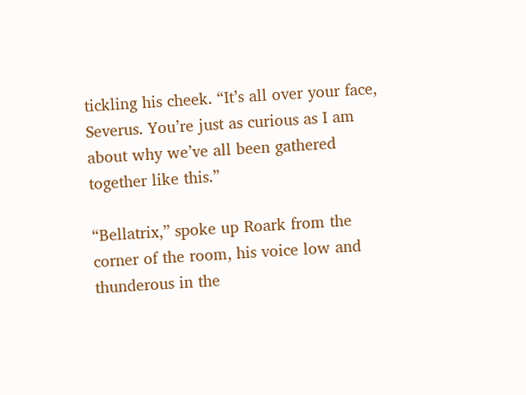tickling his cheek. “It’s all over your face, Severus. You’re just as curious as I am about why we’ve all been gathered together like this.”

“Bellatrix,” spoke up Roark from the corner of the room, his voice low and thunderous in the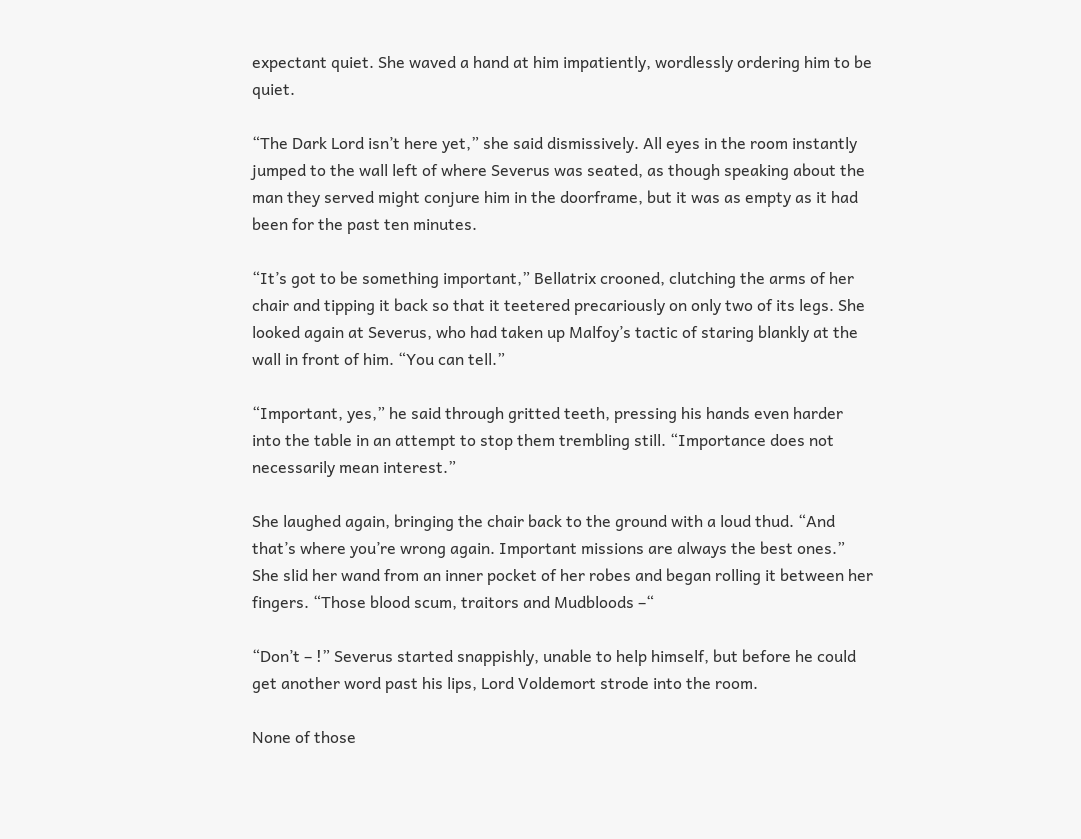expectant quiet. She waved a hand at him impatiently, wordlessly ordering him to be quiet.

“The Dark Lord isn’t here yet,” she said dismissively. All eyes in the room instantly jumped to the wall left of where Severus was seated, as though speaking about the man they served might conjure him in the doorframe, but it was as empty as it had been for the past ten minutes.

“It’s got to be something important,” Bellatrix crooned, clutching the arms of her chair and tipping it back so that it teetered precariously on only two of its legs. She looked again at Severus, who had taken up Malfoy’s tactic of staring blankly at the wall in front of him. “You can tell.”

“Important, yes,” he said through gritted teeth, pressing his hands even harder into the table in an attempt to stop them trembling still. “Importance does not necessarily mean interest.”

She laughed again, bringing the chair back to the ground with a loud thud. “And that’s where you’re wrong again. Important missions are always the best ones.” She slid her wand from an inner pocket of her robes and began rolling it between her fingers. “Those blood scum, traitors and Mudbloods –“

“Don’t – !” Severus started snappishly, unable to help himself, but before he could get another word past his lips, Lord Voldemort strode into the room.

None of those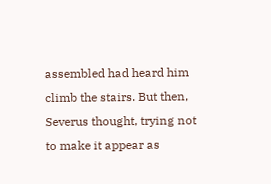assembled had heard him climb the stairs. But then, Severus thought, trying not to make it appear as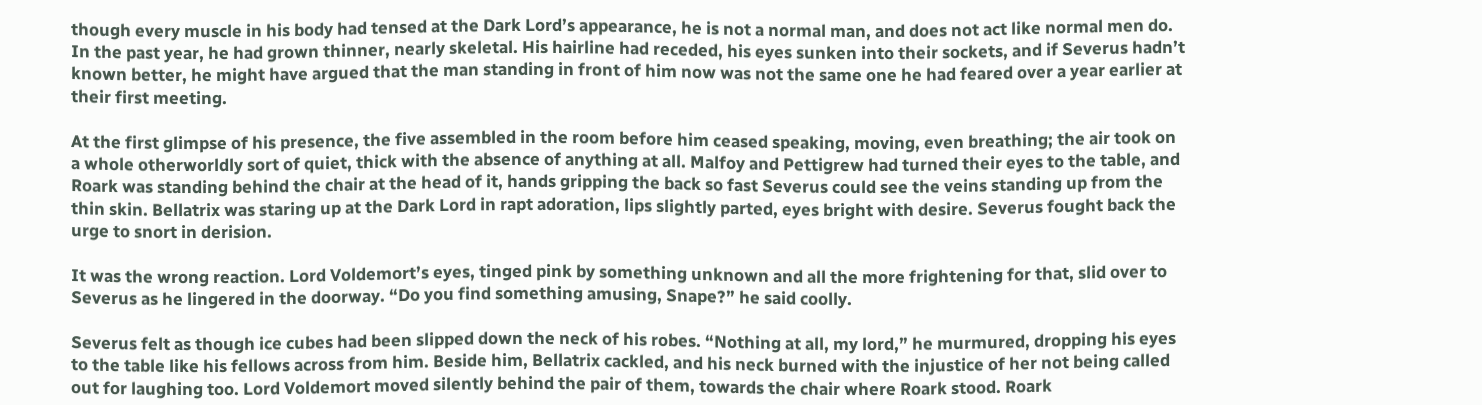though every muscle in his body had tensed at the Dark Lord’s appearance, he is not a normal man, and does not act like normal men do. In the past year, he had grown thinner, nearly skeletal. His hairline had receded, his eyes sunken into their sockets, and if Severus hadn’t known better, he might have argued that the man standing in front of him now was not the same one he had feared over a year earlier at their first meeting.

At the first glimpse of his presence, the five assembled in the room before him ceased speaking, moving, even breathing; the air took on a whole otherworldly sort of quiet, thick with the absence of anything at all. Malfoy and Pettigrew had turned their eyes to the table, and Roark was standing behind the chair at the head of it, hands gripping the back so fast Severus could see the veins standing up from the thin skin. Bellatrix was staring up at the Dark Lord in rapt adoration, lips slightly parted, eyes bright with desire. Severus fought back the urge to snort in derision.

It was the wrong reaction. Lord Voldemort’s eyes, tinged pink by something unknown and all the more frightening for that, slid over to Severus as he lingered in the doorway. “Do you find something amusing, Snape?” he said coolly.

Severus felt as though ice cubes had been slipped down the neck of his robes. “Nothing at all, my lord,” he murmured, dropping his eyes to the table like his fellows across from him. Beside him, Bellatrix cackled, and his neck burned with the injustice of her not being called out for laughing too. Lord Voldemort moved silently behind the pair of them, towards the chair where Roark stood. Roark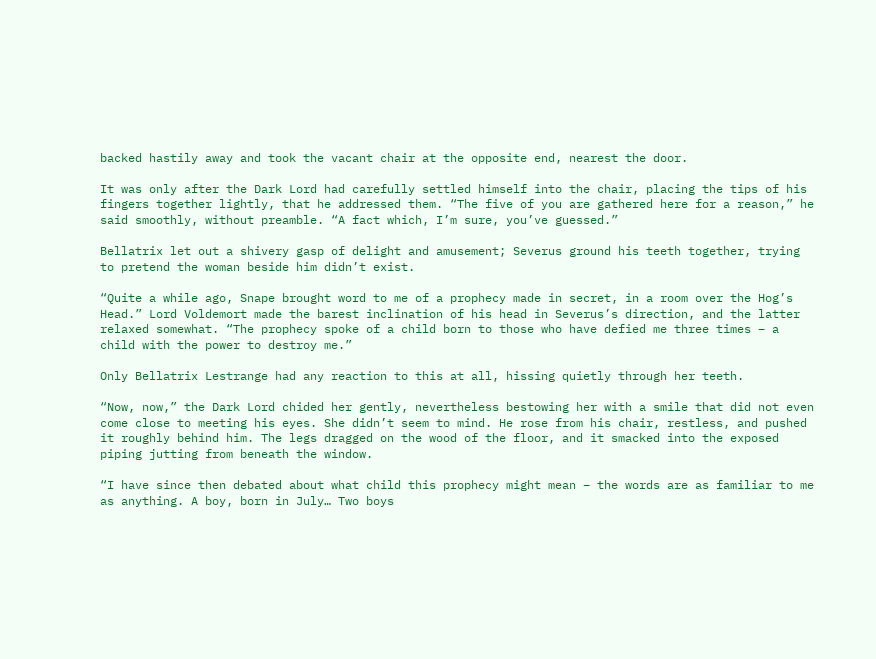backed hastily away and took the vacant chair at the opposite end, nearest the door.

It was only after the Dark Lord had carefully settled himself into the chair, placing the tips of his fingers together lightly, that he addressed them. “The five of you are gathered here for a reason,” he said smoothly, without preamble. “A fact which, I’m sure, you’ve guessed.”

Bellatrix let out a shivery gasp of delight and amusement; Severus ground his teeth together, trying to pretend the woman beside him didn’t exist.

“Quite a while ago, Snape brought word to me of a prophecy made in secret, in a room over the Hog’s Head.” Lord Voldemort made the barest inclination of his head in Severus’s direction, and the latter relaxed somewhat. “The prophecy spoke of a child born to those who have defied me three times – a child with the power to destroy me.”

Only Bellatrix Lestrange had any reaction to this at all, hissing quietly through her teeth.

“Now, now,” the Dark Lord chided her gently, nevertheless bestowing her with a smile that did not even come close to meeting his eyes. She didn’t seem to mind. He rose from his chair, restless, and pushed it roughly behind him. The legs dragged on the wood of the floor, and it smacked into the exposed piping jutting from beneath the window.

“I have since then debated about what child this prophecy might mean – the words are as familiar to me as anything. A boy, born in July… Two boys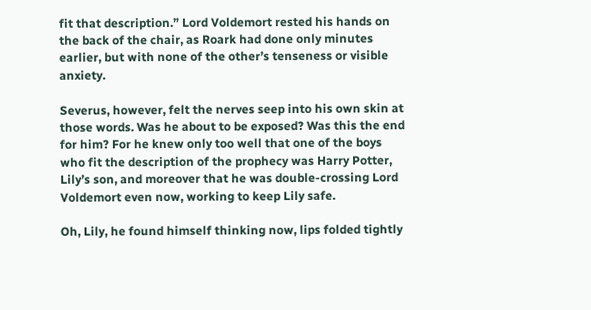fit that description.” Lord Voldemort rested his hands on the back of the chair, as Roark had done only minutes earlier, but with none of the other’s tenseness or visible anxiety.

Severus, however, felt the nerves seep into his own skin at those words. Was he about to be exposed? Was this the end for him? For he knew only too well that one of the boys who fit the description of the prophecy was Harry Potter, Lily’s son, and moreover that he was double-crossing Lord Voldemort even now, working to keep Lily safe.

Oh, Lily, he found himself thinking now, lips folded tightly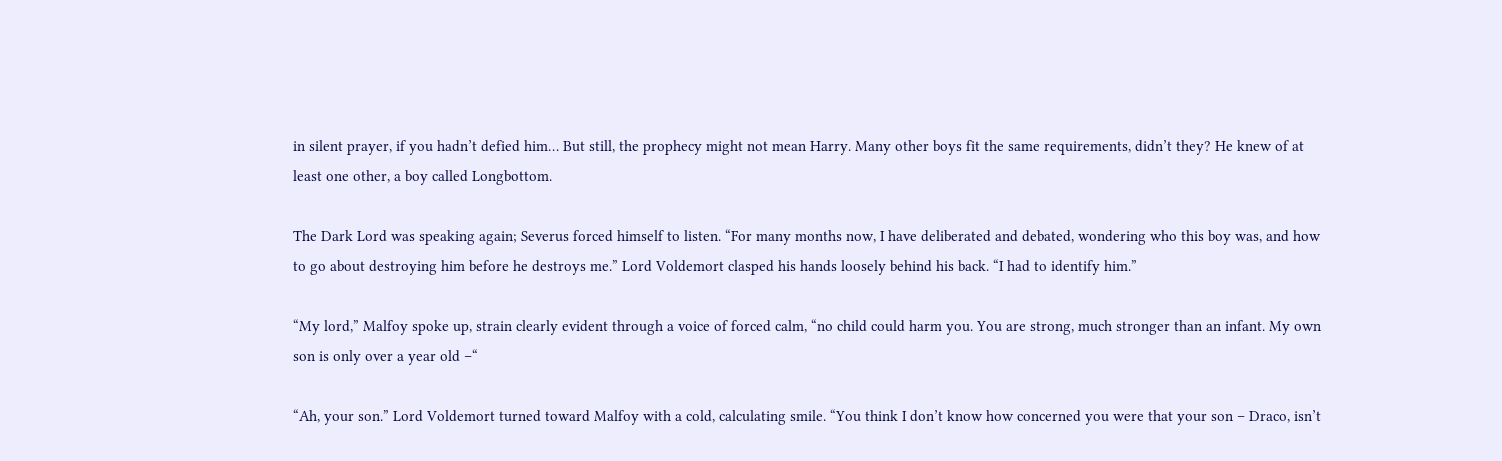in silent prayer, if you hadn’t defied him… But still, the prophecy might not mean Harry. Many other boys fit the same requirements, didn’t they? He knew of at least one other, a boy called Longbottom.

The Dark Lord was speaking again; Severus forced himself to listen. “For many months now, I have deliberated and debated, wondering who this boy was, and how to go about destroying him before he destroys me.” Lord Voldemort clasped his hands loosely behind his back. “I had to identify him.”

“My lord,” Malfoy spoke up, strain clearly evident through a voice of forced calm, “no child could harm you. You are strong, much stronger than an infant. My own son is only over a year old –“

“Ah, your son.” Lord Voldemort turned toward Malfoy with a cold, calculating smile. “You think I don’t know how concerned you were that your son – Draco, isn’t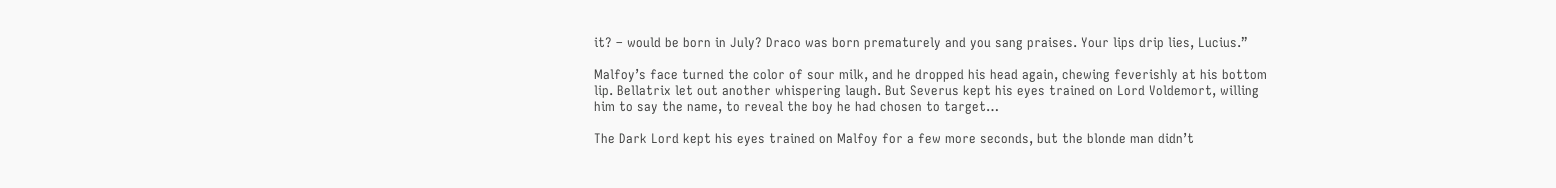it? – would be born in July? Draco was born prematurely and you sang praises. Your lips drip lies, Lucius.”

Malfoy’s face turned the color of sour milk, and he dropped his head again, chewing feverishly at his bottom lip. Bellatrix let out another whispering laugh. But Severus kept his eyes trained on Lord Voldemort, willing him to say the name, to reveal the boy he had chosen to target…

The Dark Lord kept his eyes trained on Malfoy for a few more seconds, but the blonde man didn’t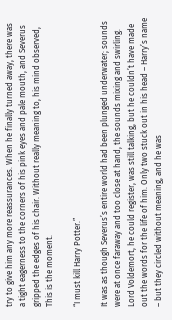try to give him any more reassurances. When he finally turned away, there was a tight eagerness to the corners of his pink eyes and pale mouth, and Severus gripped the edges of his chair. Without really meaning to, his mind observed, This is the moment.

“I must kill Harry Potter.”

It was as though Severus’s entire world had been plunged underwater; sounds were at once faraway and too close at hand, the sounds mixing and swirling. Lord Voldemort, he could register, was still talking, but he couldn’t have made out the words for the life of him. Only two stuck out in his head – Harry’s name – but they circled without meaning, and he was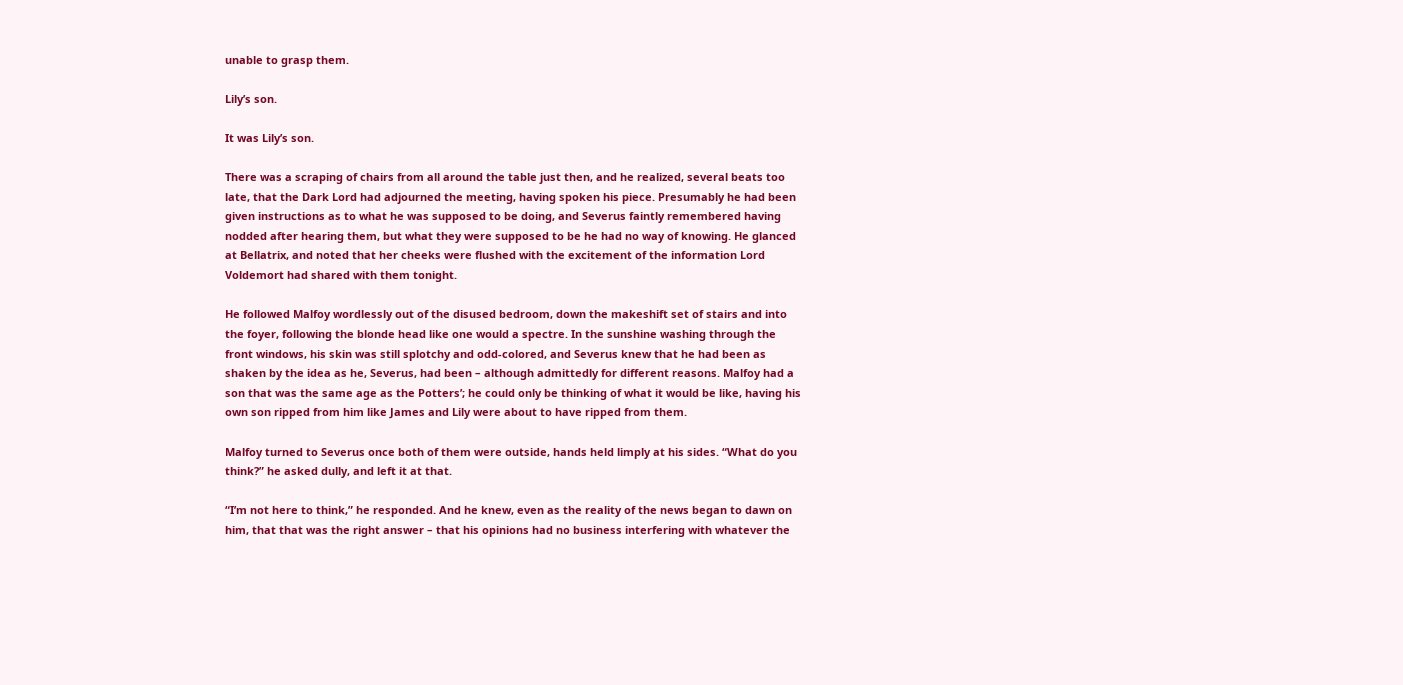unable to grasp them.

Lily’s son.

It was Lily’s son.

There was a scraping of chairs from all around the table just then, and he realized, several beats too late, that the Dark Lord had adjourned the meeting, having spoken his piece. Presumably he had been given instructions as to what he was supposed to be doing, and Severus faintly remembered having nodded after hearing them, but what they were supposed to be he had no way of knowing. He glanced at Bellatrix, and noted that her cheeks were flushed with the excitement of the information Lord Voldemort had shared with them tonight.

He followed Malfoy wordlessly out of the disused bedroom, down the makeshift set of stairs and into the foyer, following the blonde head like one would a spectre. In the sunshine washing through the front windows, his skin was still splotchy and odd-colored, and Severus knew that he had been as shaken by the idea as he, Severus, had been – although admittedly for different reasons. Malfoy had a son that was the same age as the Potters’; he could only be thinking of what it would be like, having his own son ripped from him like James and Lily were about to have ripped from them.

Malfoy turned to Severus once both of them were outside, hands held limply at his sides. “What do you think?” he asked dully, and left it at that.

“I’m not here to think,” he responded. And he knew, even as the reality of the news began to dawn on him, that that was the right answer – that his opinions had no business interfering with whatever the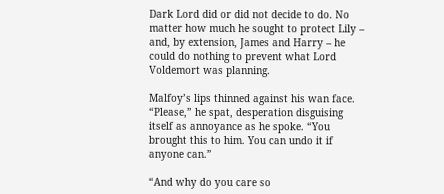Dark Lord did or did not decide to do. No matter how much he sought to protect Lily – and, by extension, James and Harry – he could do nothing to prevent what Lord Voldemort was planning.

Malfoy’s lips thinned against his wan face. “Please,” he spat, desperation disguising itself as annoyance as he spoke. “You brought this to him. You can undo it if anyone can.”

“And why do you care so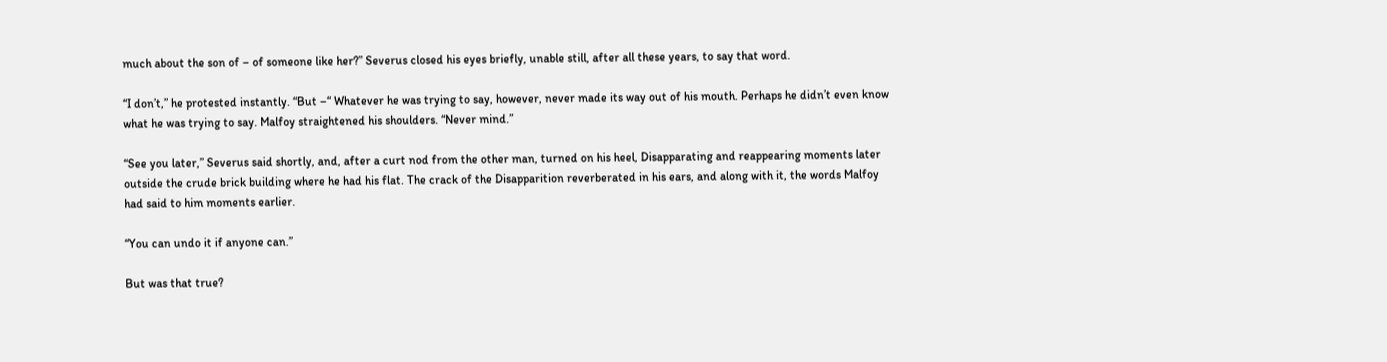much about the son of – of someone like her?” Severus closed his eyes briefly, unable still, after all these years, to say that word.

“I don’t,” he protested instantly. “But –“ Whatever he was trying to say, however, never made its way out of his mouth. Perhaps he didn’t even know what he was trying to say. Malfoy straightened his shoulders. “Never mind.”

“See you later,” Severus said shortly, and, after a curt nod from the other man, turned on his heel, Disapparating and reappearing moments later outside the crude brick building where he had his flat. The crack of the Disapparition reverberated in his ears, and along with it, the words Malfoy had said to him moments earlier.

“You can undo it if anyone can.”

But was that true?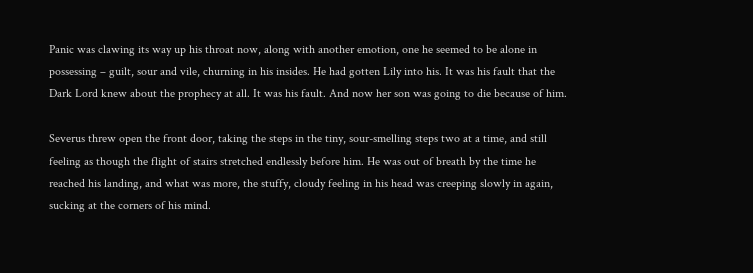Panic was clawing its way up his throat now, along with another emotion, one he seemed to be alone in possessing – guilt, sour and vile, churning in his insides. He had gotten Lily into his. It was his fault that the Dark Lord knew about the prophecy at all. It was his fault. And now her son was going to die because of him.

Severus threw open the front door, taking the steps in the tiny, sour-smelling steps two at a time, and still feeling as though the flight of stairs stretched endlessly before him. He was out of breath by the time he reached his landing, and what was more, the stuffy, cloudy feeling in his head was creeping slowly in again, sucking at the corners of his mind.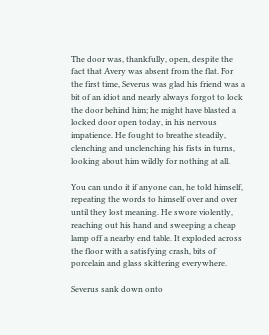The door was, thankfully, open, despite the fact that Avery was absent from the flat. For the first time, Severus was glad his friend was a bit of an idiot and nearly always forgot to lock the door behind him; he might have blasted a locked door open today, in his nervous impatience. He fought to breathe steadily, clenching and unclenching his fists in turns, looking about him wildly for nothing at all.

You can undo it if anyone can, he told himself, repeating the words to himself over and over until they lost meaning. He swore violently, reaching out his hand and sweeping a cheap lamp off a nearby end table. It exploded across the floor with a satisfying crash, bits of porcelain and glass skittering everywhere.

Severus sank down onto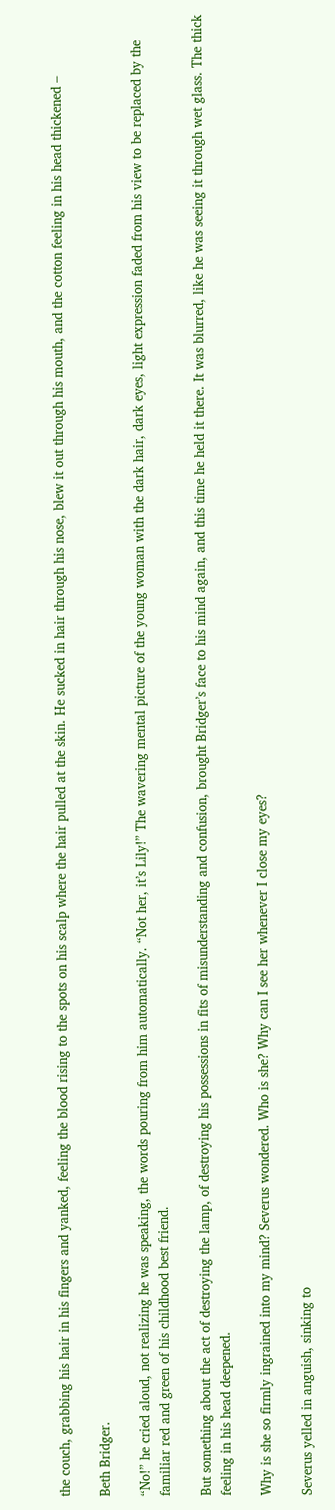the couch, grabbing his hair in his fingers and yanked, feeling the blood rising to the spots on his scalp where the hair pulled at the skin. He sucked in hair through his nose, blew it out through his mouth, and the cotton feeling in his head thickened –

Beth Bridger.

“No!” he cried aloud, not realizing he was speaking, the words pouring from him automatically. “Not her, it’s Lily!” The wavering mental picture of the young woman with the dark hair, dark eyes, light expression faded from his view to be replaced by the familiar red and green of his childhood best friend.

But something about the act of destroying the lamp, of destroying his possessions in fits of misunderstanding and confusion, brought Bridger’s face to his mind again, and this time he held it there. It was blurred, like he was seeing it through wet glass. The thick feeling in his head deepened.

Why is she so firmly ingrained into my mind? Severus wondered. Who is she? Why can I see her whenever I close my eyes?

Severus yelled in anguish, sinking to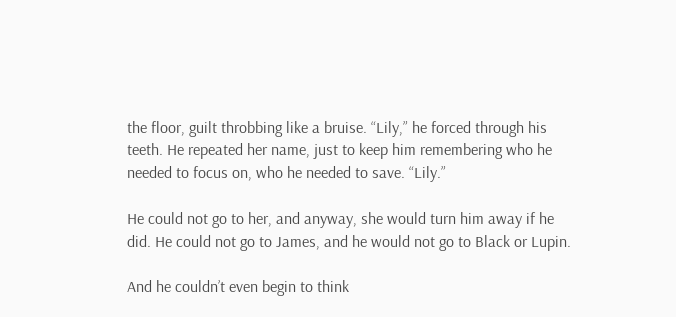the floor, guilt throbbing like a bruise. “Lily,” he forced through his teeth. He repeated her name, just to keep him remembering who he needed to focus on, who he needed to save. “Lily.”

He could not go to her, and anyway, she would turn him away if he did. He could not go to James, and he would not go to Black or Lupin.

And he couldn’t even begin to think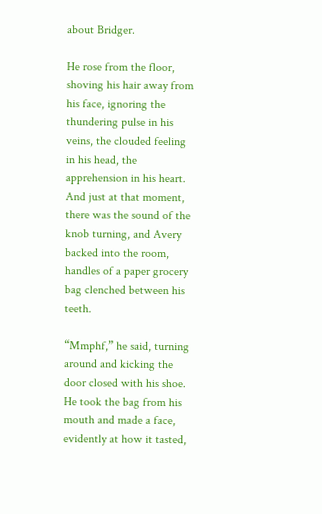about Bridger.

He rose from the floor, shoving his hair away from his face, ignoring the thundering pulse in his veins, the clouded feeling in his head, the apprehension in his heart. And just at that moment, there was the sound of the knob turning, and Avery backed into the room, handles of a paper grocery bag clenched between his teeth.

“Mmphf,” he said, turning around and kicking the door closed with his shoe. He took the bag from his mouth and made a face, evidently at how it tasted,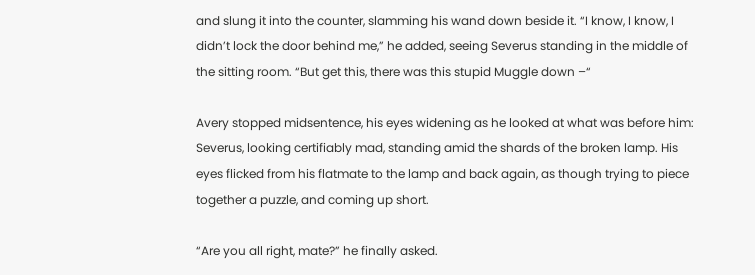and slung it into the counter, slamming his wand down beside it. “I know, I know, I didn’t lock the door behind me,” he added, seeing Severus standing in the middle of the sitting room. “But get this, there was this stupid Muggle down –“

Avery stopped midsentence, his eyes widening as he looked at what was before him: Severus, looking certifiably mad, standing amid the shards of the broken lamp. His eyes flicked from his flatmate to the lamp and back again, as though trying to piece together a puzzle, and coming up short.

“Are you all right, mate?” he finally asked.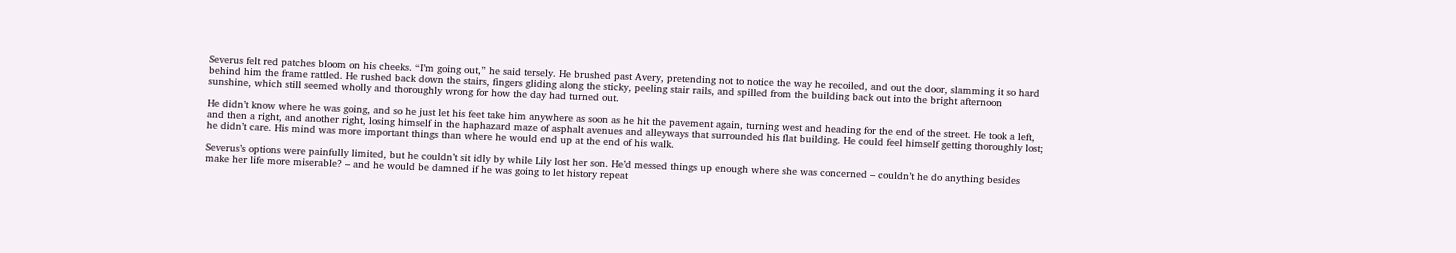Severus felt red patches bloom on his cheeks. “I’m going out,” he said tersely. He brushed past Avery, pretending not to notice the way he recoiled, and out the door, slamming it so hard behind him the frame rattled. He rushed back down the stairs, fingers gliding along the sticky, peeling stair rails, and spilled from the building back out into the bright afternoon sunshine, which still seemed wholly and thoroughly wrong for how the day had turned out.

He didn’t know where he was going, and so he just let his feet take him anywhere as soon as he hit the pavement again, turning west and heading for the end of the street. He took a left, and then a right, and another right, losing himself in the haphazard maze of asphalt avenues and alleyways that surrounded his flat building. He could feel himself getting thoroughly lost; he didn’t care. His mind was more important things than where he would end up at the end of his walk.

Severus’s options were painfully limited, but he couldn’t sit idly by while Lily lost her son. He’d messed things up enough where she was concerned – couldn’t he do anything besides make her life more miserable? – and he would be damned if he was going to let history repeat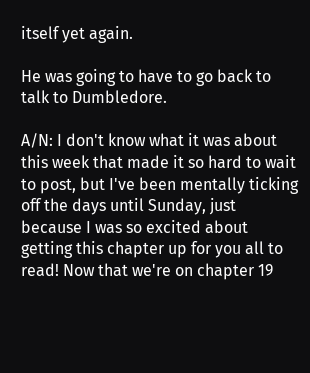itself yet again.

He was going to have to go back to talk to Dumbledore.

A/N: I don't know what it was about this week that made it so hard to wait to post, but I've been mentally ticking off the days until Sunday, just because I was so excited about getting this chapter up for you all to read! Now that we're on chapter 19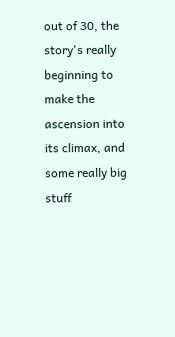out of 30, the story's really beginning to make the ascension into its climax, and some really big stuff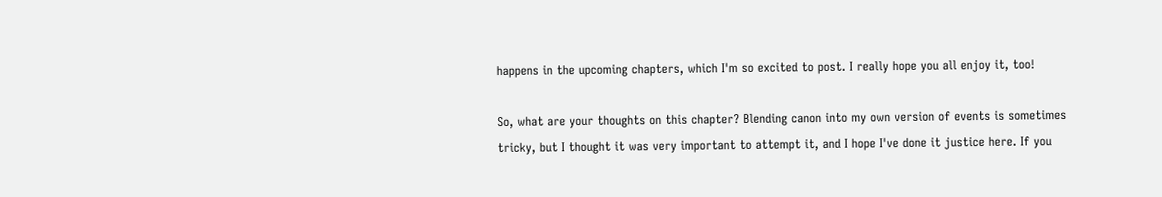happens in the upcoming chapters, which I'm so excited to post. I really hope you all enjoy it, too!

So, what are your thoughts on this chapter? Blending canon into my own version of events is sometimes tricky, but I thought it was very important to attempt it, and I hope I've done it justice here. If you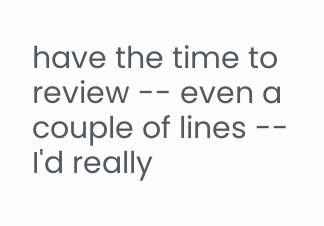have the time to review -- even a couple of lines -- I'd really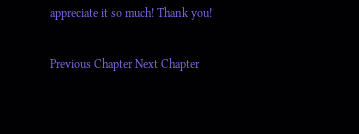appreciate it so much! Thank you!

Previous Chapter Next Chapter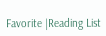Favorite |Reading List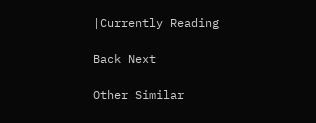|Currently Reading

Back Next

Other Similar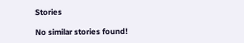Stories

No similar stories found!